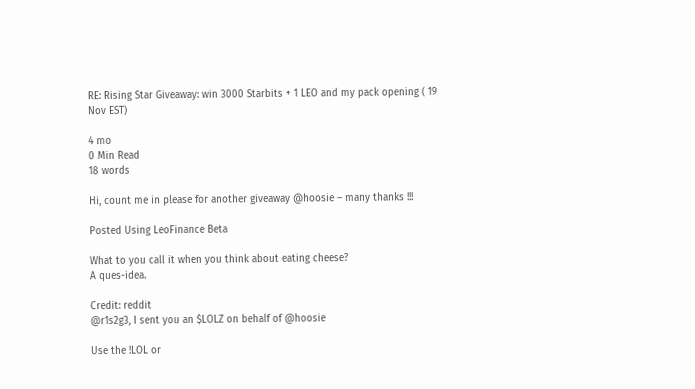RE: Rising Star Giveaway: win 3000 Starbits + 1 LEO and my pack opening ( 19 Nov EST)

4 mo
0 Min Read
18 words

Hi, count me in please for another giveaway @hoosie – many thanks !!!

Posted Using LeoFinance Beta

What to you call it when you think about eating cheese?
A ques-idea.

Credit: reddit
@r1s2g3, I sent you an $LOLZ on behalf of @hoosie

Use the !LOL or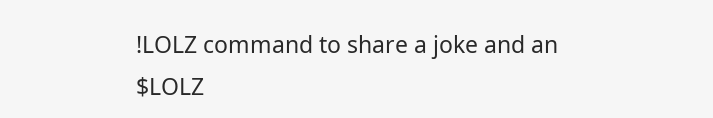!LOLZ command to share a joke and an $LOLZ